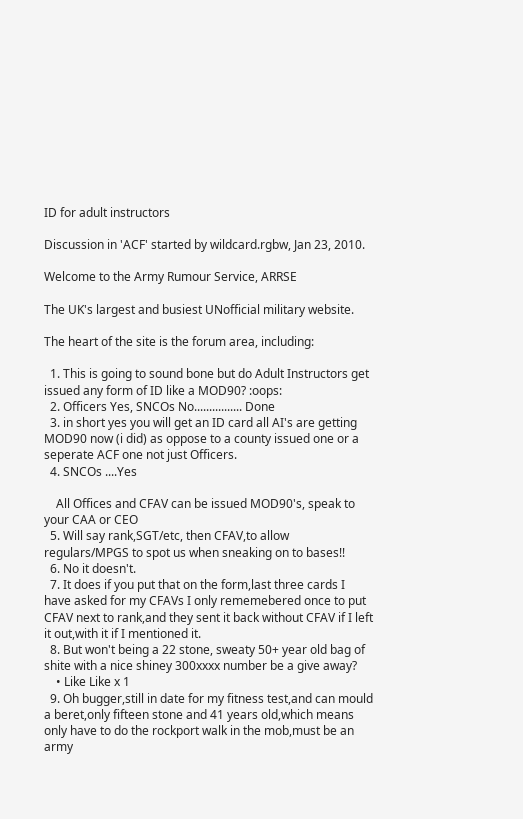ID for adult instructors

Discussion in 'ACF' started by wildcard.rgbw, Jan 23, 2010.

Welcome to the Army Rumour Service, ARRSE

The UK's largest and busiest UNofficial military website.

The heart of the site is the forum area, including:

  1. This is going to sound bone but do Adult Instructors get issued any form of ID like a MOD90? :oops:
  2. Officers Yes, SNCOs No................ Done
  3. in short yes you will get an ID card all AI's are getting MOD90 now (i did) as oppose to a county issued one or a seperate ACF one not just Officers.
  4. SNCOs ....Yes

    All Offices and CFAV can be issued MOD90's, speak to your CAA or CEO
  5. Will say rank,SGT/etc, then CFAV,to allow regulars/MPGS to spot us when sneaking on to bases!!
  6. No it doesn't.
  7. It does if you put that on the form,last three cards I have asked for my CFAVs I only rememebered once to put CFAV next to rank,and they sent it back without CFAV if I left it out,with it if I mentioned it.
  8. But won't being a 22 stone, sweaty 50+ year old bag of shite with a nice shiney 300xxxx number be a give away?
    • Like Like x 1
  9. Oh bugger,still in date for my fitness test,and can mould a beret,only fifteen stone and 41 years old,which means only have to do the rockport walk in the mob,must be an army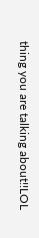thing you are talking about!!LOL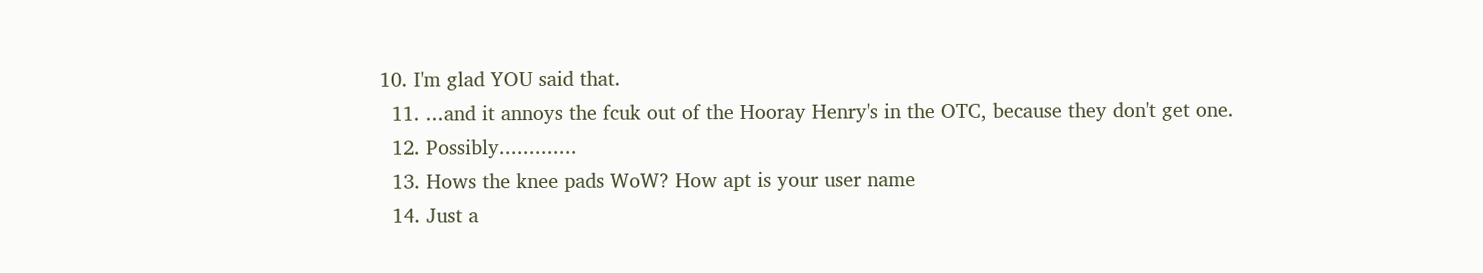10. I'm glad YOU said that.
  11. ...and it annoys the fcuk out of the Hooray Henry's in the OTC, because they don't get one.
  12. Possibly.............
  13. Hows the knee pads WoW? How apt is your user name
  14. Just a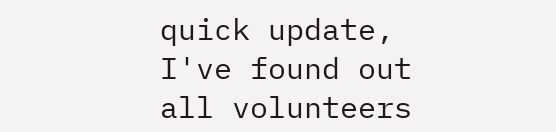quick update, I've found out all volunteers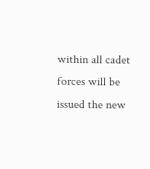within all cadet forces will be issued the new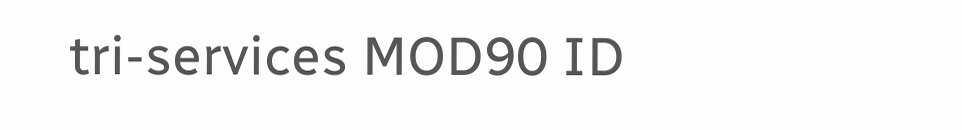tri-services MOD90 ID